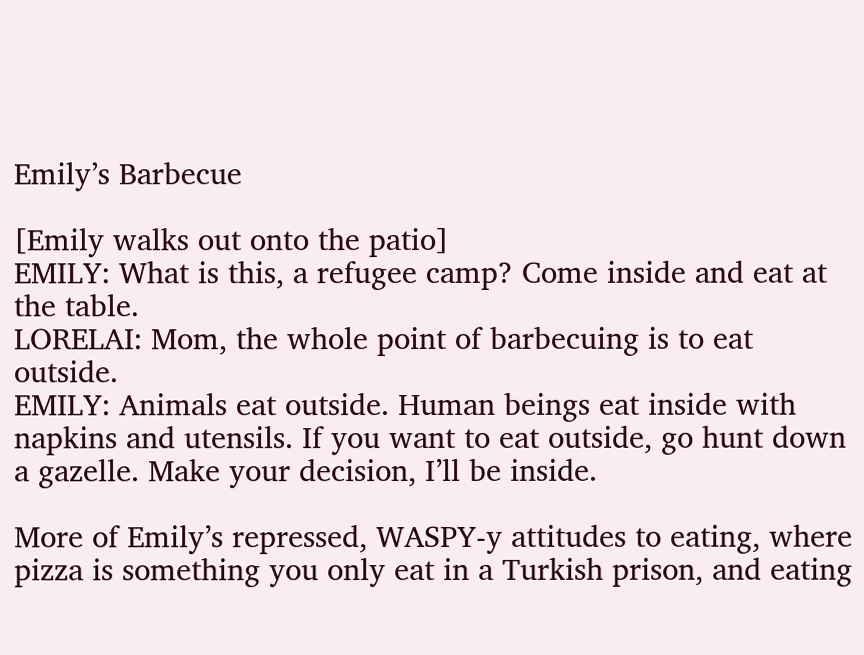Emily’s Barbecue

[Emily walks out onto the patio]
EMILY: What is this, a refugee camp? Come inside and eat at the table.
LORELAI: Mom, the whole point of barbecuing is to eat outside.
EMILY: Animals eat outside. Human beings eat inside with napkins and utensils. If you want to eat outside, go hunt down a gazelle. Make your decision, I’ll be inside.

More of Emily’s repressed, WASPY-y attitudes to eating, where pizza is something you only eat in a Turkish prison, and eating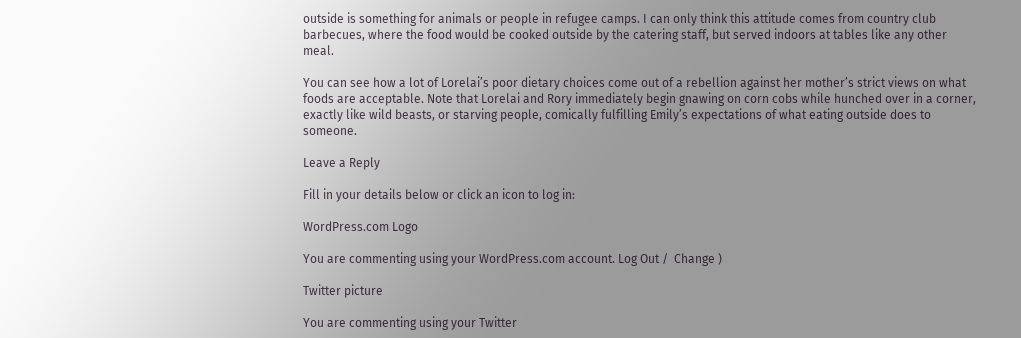outside is something for animals or people in refugee camps. I can only think this attitude comes from country club barbecues, where the food would be cooked outside by the catering staff, but served indoors at tables like any other meal.

You can see how a lot of Lorelai’s poor dietary choices come out of a rebellion against her mother’s strict views on what foods are acceptable. Note that Lorelai and Rory immediately begin gnawing on corn cobs while hunched over in a corner, exactly like wild beasts, or starving people, comically fulfilling Emily’s expectations of what eating outside does to someone.

Leave a Reply

Fill in your details below or click an icon to log in:

WordPress.com Logo

You are commenting using your WordPress.com account. Log Out /  Change )

Twitter picture

You are commenting using your Twitter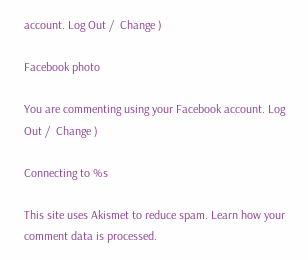account. Log Out /  Change )

Facebook photo

You are commenting using your Facebook account. Log Out /  Change )

Connecting to %s

This site uses Akismet to reduce spam. Learn how your comment data is processed.